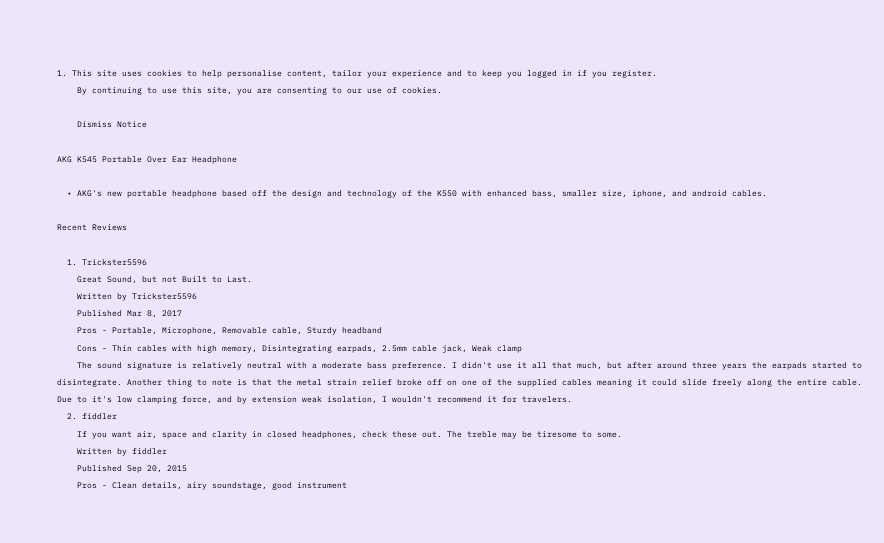1. This site uses cookies to help personalise content, tailor your experience and to keep you logged in if you register.
    By continuing to use this site, you are consenting to our use of cookies.

    Dismiss Notice

AKG K545 Portable Over Ear Headphone

  • AKG's new portable headphone based off the design and technology of the K550 with enhanced bass, smaller size, iphone, and android cables.

Recent Reviews

  1. Trickster5596
    Great Sound, but not Built to Last.
    Written by Trickster5596
    Published Mar 8, 2017
    Pros - Portable, Microphone, Removable cable, Sturdy headband
    Cons - Thin cables with high memory, Disintegrating earpads, 2.5mm cable jack, Weak clamp
    The sound signature is relatively neutral with a moderate bass preference. I didn't use it all that much, but after around three years the earpads started to disintegrate. Another thing to note is that the metal strain relief broke off on one of the supplied cables meaning it could slide freely along the entire cable. Due to it's low clamping force, and by extension weak isolation, I wouldn't recommend it for travelers.
  2. fiddler
    If you want air, space and clarity in closed headphones, check these out. The treble may be tiresome to some.
    Written by fiddler
    Published Sep 20, 2015
    Pros - Clean details, airy soundstage, good instrument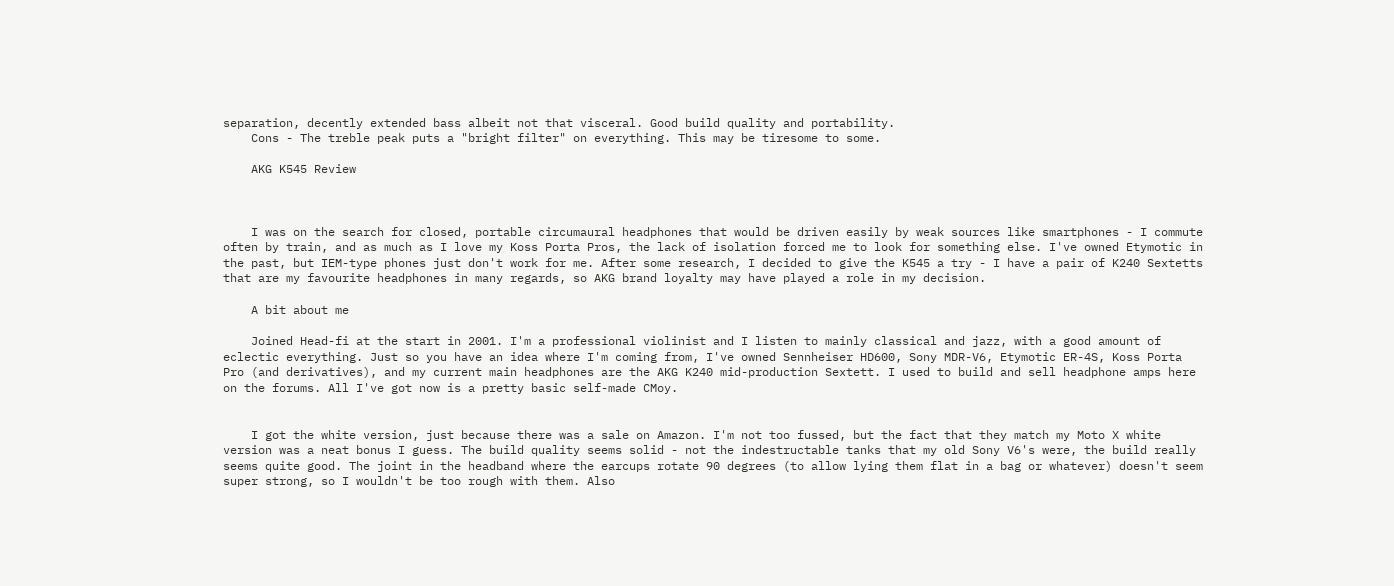separation, decently extended bass albeit not that visceral. Good build quality and portability.
    Cons - The treble peak puts a "bright filter" on everything. This may be tiresome to some.

    AKG K545 Review



    I was on the search for closed, portable circumaural headphones that would be driven easily by weak sources like smartphones - I commute often by train, and as much as I love my Koss Porta Pros, the lack of isolation forced me to look for something else. I've owned Etymotic in the past, but IEM-type phones just don't work for me. After some research, I decided to give the K545 a try - I have a pair of K240 Sextetts that are my favourite headphones in many regards, so AKG brand loyalty may have played a role in my decision.

    A bit about me

    Joined Head-fi at the start in 2001. I'm a professional violinist and I listen to mainly classical and jazz, with a good amount of eclectic everything. Just so you have an idea where I'm coming from, I've owned Sennheiser HD600, Sony MDR-V6, Etymotic ER-4S, Koss Porta Pro (and derivatives), and my current main headphones are the AKG K240 mid-production Sextett. I used to build and sell headphone amps here on the forums. All I've got now is a pretty basic self-made CMoy.


    I got the white version, just because there was a sale on Amazon. I'm not too fussed, but the fact that they match my Moto X white version was a neat bonus I guess. The build quality seems solid - not the indestructable tanks that my old Sony V6's were, the build really seems quite good. The joint in the headband where the earcups rotate 90 degrees (to allow lying them flat in a bag or whatever) doesn't seem super strong, so I wouldn't be too rough with them. Also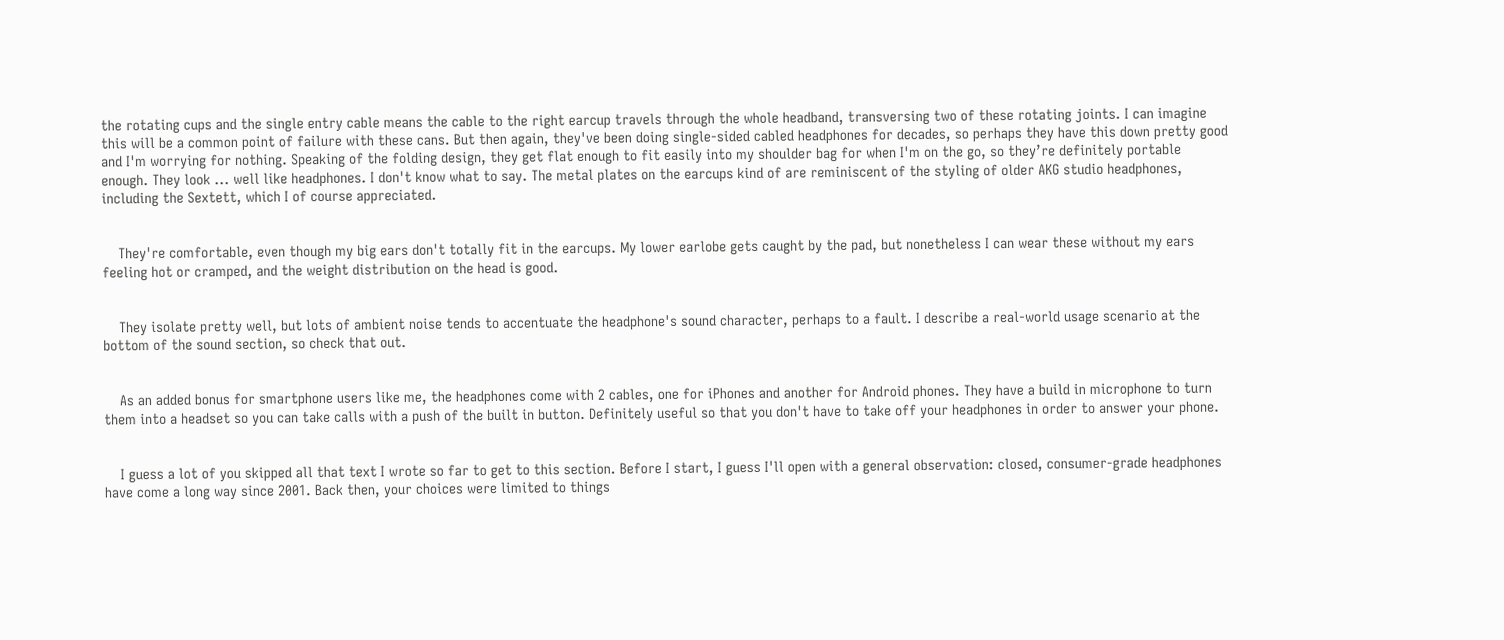the rotating cups and the single entry cable means the cable to the right earcup travels through the whole headband, transversing two of these rotating joints. I can imagine this will be a common point of failure with these cans. But then again, they've been doing single-sided cabled headphones for decades, so perhaps they have this down pretty good and I'm worrying for nothing. Speaking of the folding design, they get flat enough to fit easily into my shoulder bag for when I'm on the go, so they’re definitely portable enough. They look ... well like headphones. I don't know what to say. The metal plates on the earcups kind of are reminiscent of the styling of older AKG studio headphones, including the Sextett, which I of course appreciated.


    They're comfortable, even though my big ears don't totally fit in the earcups. My lower earlobe gets caught by the pad, but nonetheless I can wear these without my ears feeling hot or cramped, and the weight distribution on the head is good.


    They isolate pretty well, but lots of ambient noise tends to accentuate the headphone's sound character, perhaps to a fault. I describe a real-world usage scenario at the bottom of the sound section, so check that out.


    As an added bonus for smartphone users like me, the headphones come with 2 cables, one for iPhones and another for Android phones. They have a build in microphone to turn them into a headset so you can take calls with a push of the built in button. Definitely useful so that you don't have to take off your headphones in order to answer your phone.


    I guess a lot of you skipped all that text I wrote so far to get to this section. Before I start, I guess I'll open with a general observation: closed, consumer-grade headphones have come a long way since 2001. Back then, your choices were limited to things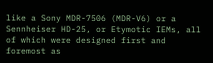like a Sony MDR-7506 (MDR-V6) or a Sennheiser HD-25, or Etymotic IEMs, all of which were designed first and foremost as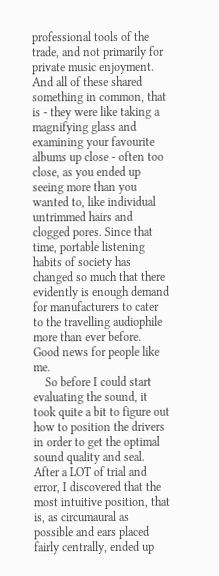professional tools of the trade, and not primarily for private music enjoyment. And all of these shared something in common, that is - they were like taking a magnifying glass and examining your favourite albums up close - often too close, as you ended up seeing more than you wanted to, like individual untrimmed hairs and clogged pores. Since that time, portable listening habits of society has changed so much that there evidently is enough demand for manufacturers to cater to the travelling audiophile more than ever before. Good news for people like me.
    So before I could start evaluating the sound, it took quite a bit to figure out how to position the drivers in order to get the optimal sound quality and seal. After a LOT of trial and error, I discovered that the most intuitive position, that is, as circumaural as possible and ears placed fairly centrally, ended up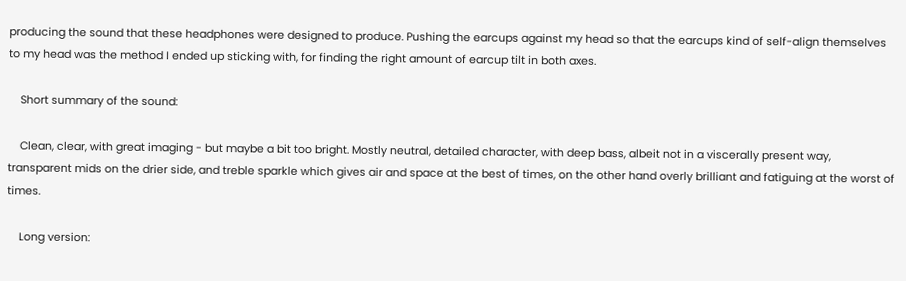producing the sound that these headphones were designed to produce. Pushing the earcups against my head so that the earcups kind of self-align themselves to my head was the method I ended up sticking with, for finding the right amount of earcup tilt in both axes.

    Short summary of the sound:

    Clean, clear, with great imaging - but maybe a bit too bright. Mostly neutral, detailed character, with deep bass, albeit not in a viscerally present way, transparent mids on the drier side, and treble sparkle which gives air and space at the best of times, on the other hand overly brilliant and fatiguing at the worst of times.

    Long version: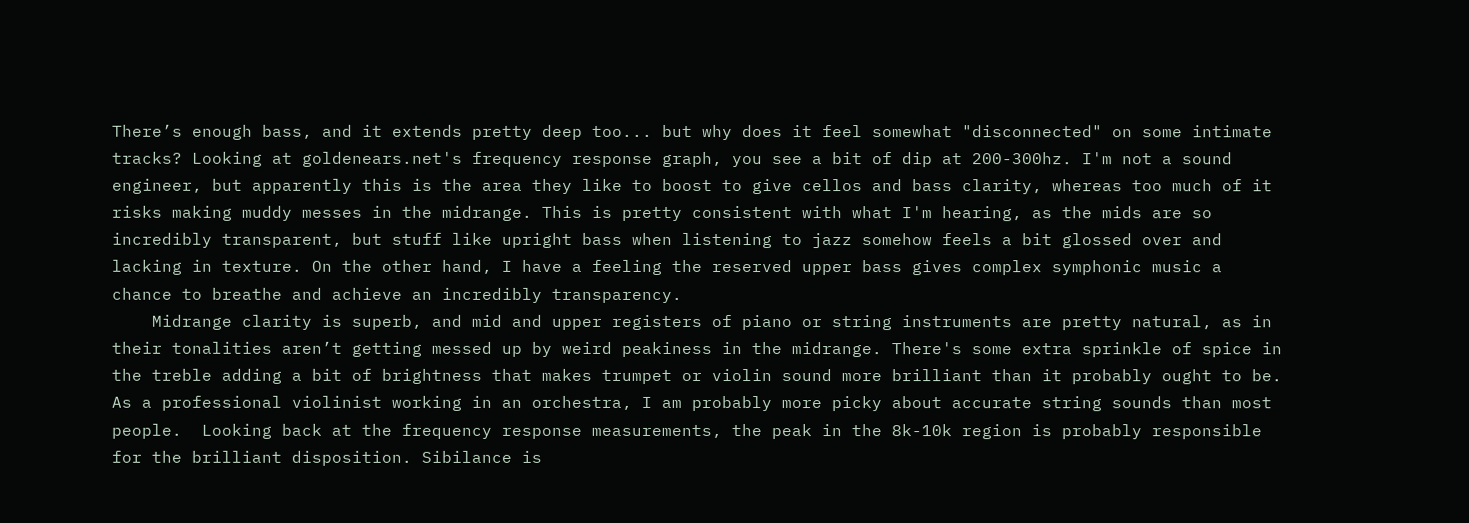There’s enough bass, and it extends pretty deep too... but why does it feel somewhat "disconnected" on some intimate tracks? Looking at goldenears.net's frequency response graph, you see a bit of dip at 200-300hz. I'm not a sound engineer, but apparently this is the area they like to boost to give cellos and bass clarity, whereas too much of it risks making muddy messes in the midrange. This is pretty consistent with what I'm hearing, as the mids are so incredibly transparent, but stuff like upright bass when listening to jazz somehow feels a bit glossed over and lacking in texture. On the other hand, I have a feeling the reserved upper bass gives complex symphonic music a chance to breathe and achieve an incredibly transparency.
    Midrange clarity is superb, and mid and upper registers of piano or string instruments are pretty natural, as in their tonalities aren’t getting messed up by weird peakiness in the midrange. There's some extra sprinkle of spice in the treble adding a bit of brightness that makes trumpet or violin sound more brilliant than it probably ought to be. As a professional violinist working in an orchestra, I am probably more picky about accurate string sounds than most people.  Looking back at the frequency response measurements, the peak in the 8k-10k region is probably responsible for the brilliant disposition. Sibilance is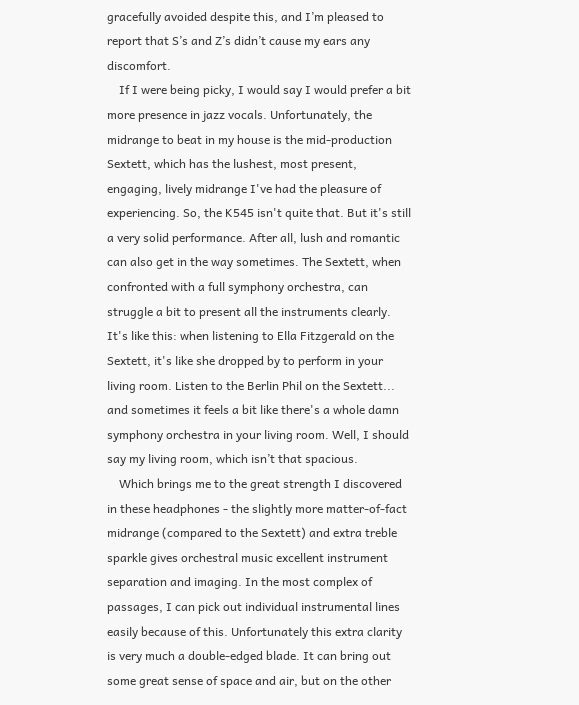gracefully avoided despite this, and I’m pleased to report that S’s and Z’s didn’t cause my ears any discomfort.
    If I were being picky, I would say I would prefer a bit more presence in jazz vocals. Unfortunately, the midrange to beat in my house is the mid-production Sextett, which has the lushest, most present, engaging, lively midrange I've had the pleasure of experiencing. So, the K545 isn't quite that. But it's still a very solid performance. After all, lush and romantic can also get in the way sometimes. The Sextett, when confronted with a full symphony orchestra, can struggle a bit to present all the instruments clearly. It's like this: when listening to Ella Fitzgerald on the Sextett, it's like she dropped by to perform in your living room. Listen to the Berlin Phil on the Sextett... and sometimes it feels a bit like there's a whole damn symphony orchestra in your living room. Well, I should say my living room, which isn’t that spacious.
    Which brings me to the great strength I discovered in these headphones - the slightly more matter-of-fact midrange (compared to the Sextett) and extra treble sparkle gives orchestral music excellent instrument separation and imaging. In the most complex of passages, I can pick out individual instrumental lines easily because of this. Unfortunately this extra clarity is very much a double-edged blade. It can bring out some great sense of space and air, but on the other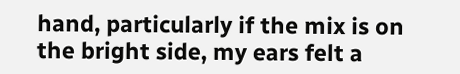hand, particularly if the mix is on the bright side, my ears felt a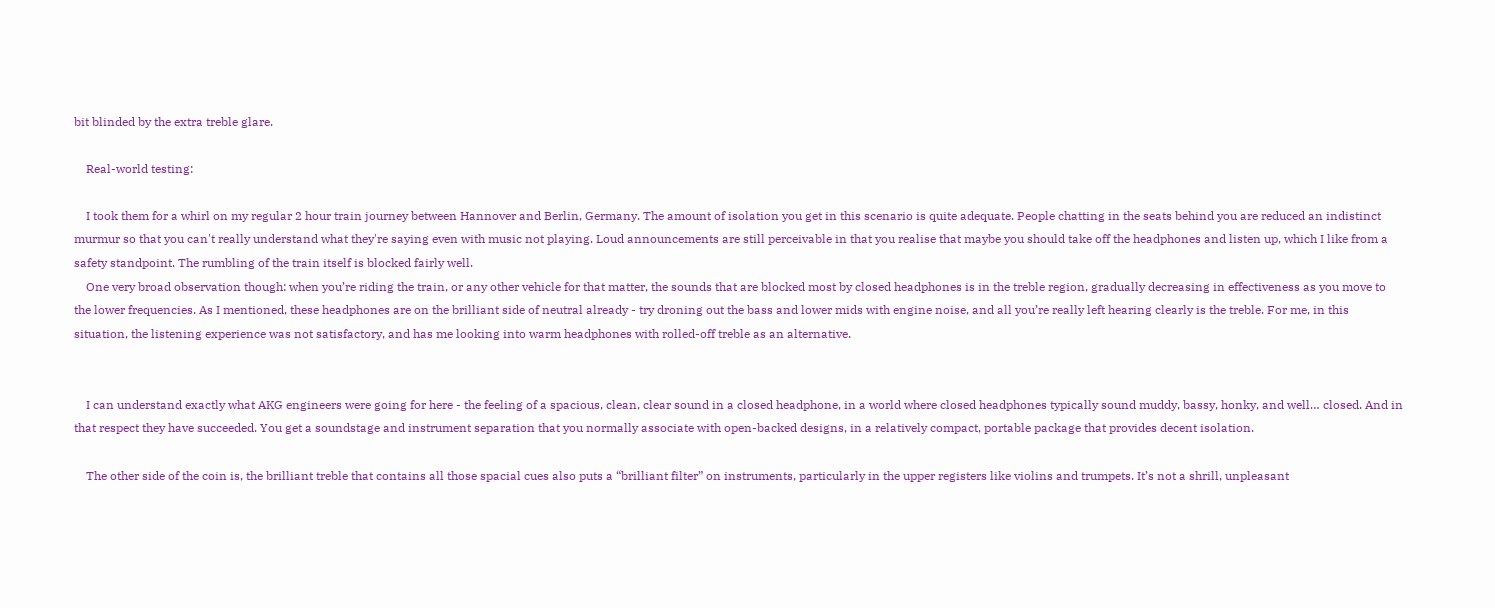bit blinded by the extra treble glare.

    Real-world testing:

    I took them for a whirl on my regular 2 hour train journey between Hannover and Berlin, Germany. The amount of isolation you get in this scenario is quite adequate. People chatting in the seats behind you are reduced an indistinct murmur so that you can't really understand what they're saying even with music not playing. Loud announcements are still perceivable in that you realise that maybe you should take off the headphones and listen up, which I like from a safety standpoint. The rumbling of the train itself is blocked fairly well.
    One very broad observation though: when you’re riding the train, or any other vehicle for that matter, the sounds that are blocked most by closed headphones is in the treble region, gradually decreasing in effectiveness as you move to the lower frequencies. As I mentioned, these headphones are on the brilliant side of neutral already - try droning out the bass and lower mids with engine noise, and all you’re really left hearing clearly is the treble. For me, in this situation, the listening experience was not satisfactory, and has me looking into warm headphones with rolled-off treble as an alternative.


    I can understand exactly what AKG engineers were going for here - the feeling of a spacious, clean, clear sound in a closed headphone, in a world where closed headphones typically sound muddy, bassy, honky, and well… closed. And in that respect they have succeeded. You get a soundstage and instrument separation that you normally associate with open-backed designs, in a relatively compact, portable package that provides decent isolation.

    The other side of the coin is, the brilliant treble that contains all those spacial cues also puts a “brilliant filter” on instruments, particularly in the upper registers like violins and trumpets. It’s not a shrill, unpleasant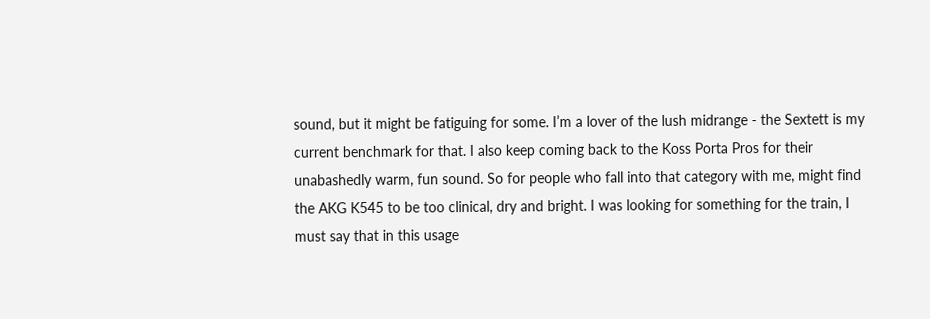sound, but it might be fatiguing for some. I’m a lover of the lush midrange - the Sextett is my current benchmark for that. I also keep coming back to the Koss Porta Pros for their unabashedly warm, fun sound. So for people who fall into that category with me, might find the AKG K545 to be too clinical, dry and bright. I was looking for something for the train, I must say that in this usage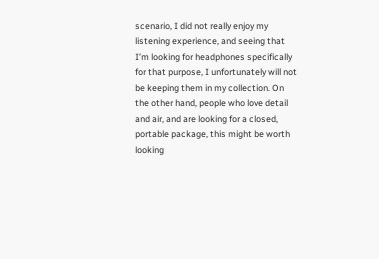scenario, I did not really enjoy my listening experience, and seeing that I’m looking for headphones specifically for that purpose, I unfortunately will not be keeping them in my collection. On the other hand, people who love detail and air, and are looking for a closed, portable package, this might be worth looking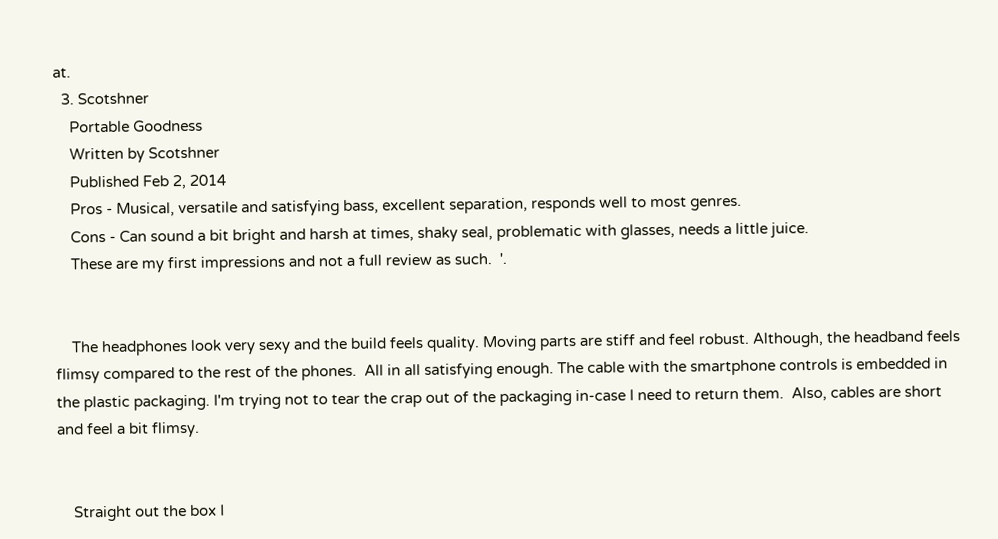at.
  3. Scotshner
    Portable Goodness
    Written by Scotshner
    Published Feb 2, 2014
    Pros - Musical, versatile and satisfying bass, excellent separation, responds well to most genres.
    Cons - Can sound a bit bright and harsh at times, shaky seal, problematic with glasses, needs a little juice.
    These are my first impressions and not a full review as such.  '.


    The headphones look very sexy and the build feels quality. Moving parts are stiff and feel robust. Although, the headband feels flimsy compared to the rest of the phones.  All in all satisfying enough. The cable with the smartphone controls is embedded in the plastic packaging. I'm trying not to tear the crap out of the packaging in-case I need to return them.  Also, cables are short and feel a bit flimsy.


    Straight out the box I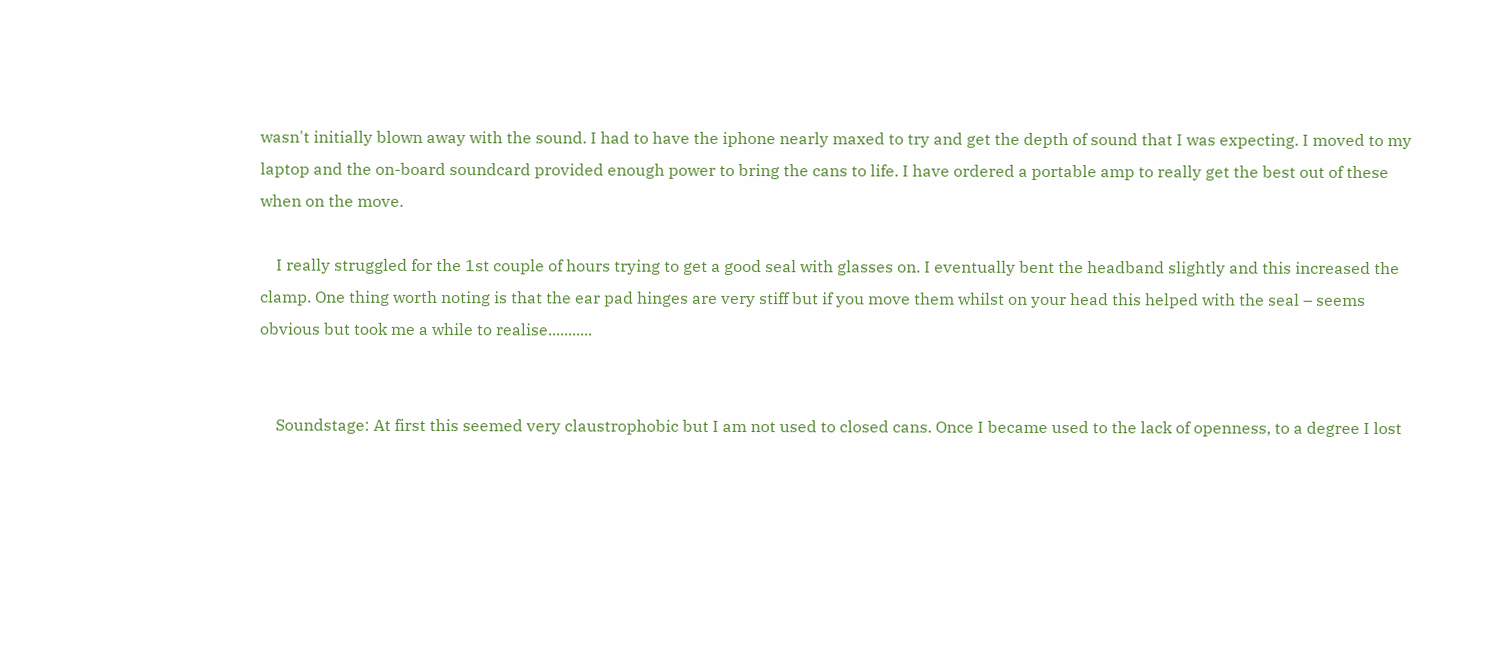wasn't initially blown away with the sound. I had to have the iphone nearly maxed to try and get the depth of sound that I was expecting. I moved to my laptop and the on-board soundcard provided enough power to bring the cans to life. I have ordered a portable amp to really get the best out of these when on the move.

    I really struggled for the 1st couple of hours trying to get a good seal with glasses on. I eventually bent the headband slightly and this increased the clamp. One thing worth noting is that the ear pad hinges are very stiff but if you move them whilst on your head this helped with the seal – seems obvious but took me a while to realise...........


    Soundstage: At first this seemed very claustrophobic but I am not used to closed cans. Once I became used to the lack of openness, to a degree I lost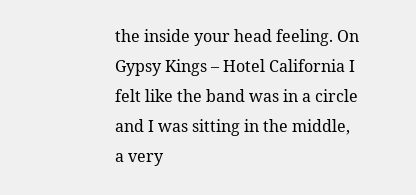the inside your head feeling. On Gypsy Kings – Hotel California I felt like the band was in a circle and I was sitting in the middle, a very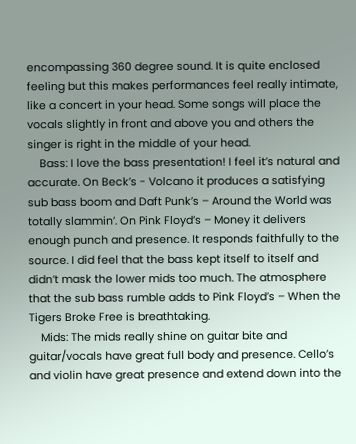encompassing 360 degree sound. It is quite enclosed feeling but this makes performances feel really intimate, like a concert in your head. Some songs will place the vocals slightly in front and above you and others the singer is right in the middle of your head.
    Bass: I love the bass presentation! I feel it’s natural and accurate. On Beck’s - Volcano it produces a satisfying sub bass boom and Daft Punk’s – Around the World was totally slammin’. On Pink Floyd’s – Money it delivers enough punch and presence. It responds faithfully to the source. I did feel that the bass kept itself to itself and didn’t mask the lower mids too much. The atmosphere that the sub bass rumble adds to Pink Floyd’s – When the Tigers Broke Free is breathtaking.
    Mids: The mids really shine on guitar bite and guitar/vocals have great full body and presence. Cello’s and violin have great presence and extend down into the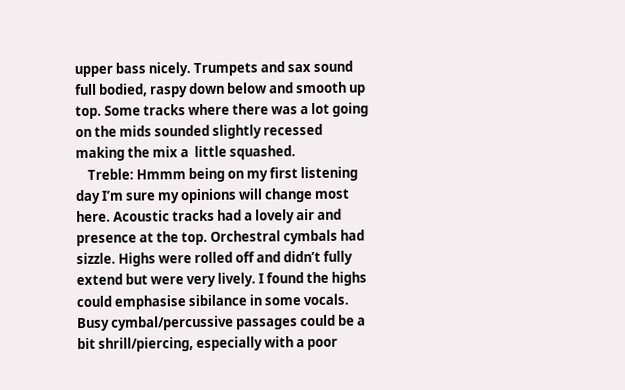upper bass nicely. Trumpets and sax sound full bodied, raspy down below and smooth up top. Some tracks where there was a lot going on the mids sounded slightly recessed making the mix a  little squashed.
    Treble: Hmmm being on my first listening day I’m sure my opinions will change most here. Acoustic tracks had a lovely air and presence at the top. Orchestral cymbals had sizzle. Highs were rolled off and didn’t fully extend but were very lively. I found the highs could emphasise sibilance in some vocals. Busy cymbal/percussive passages could be a bit shrill/piercing, especially with a poor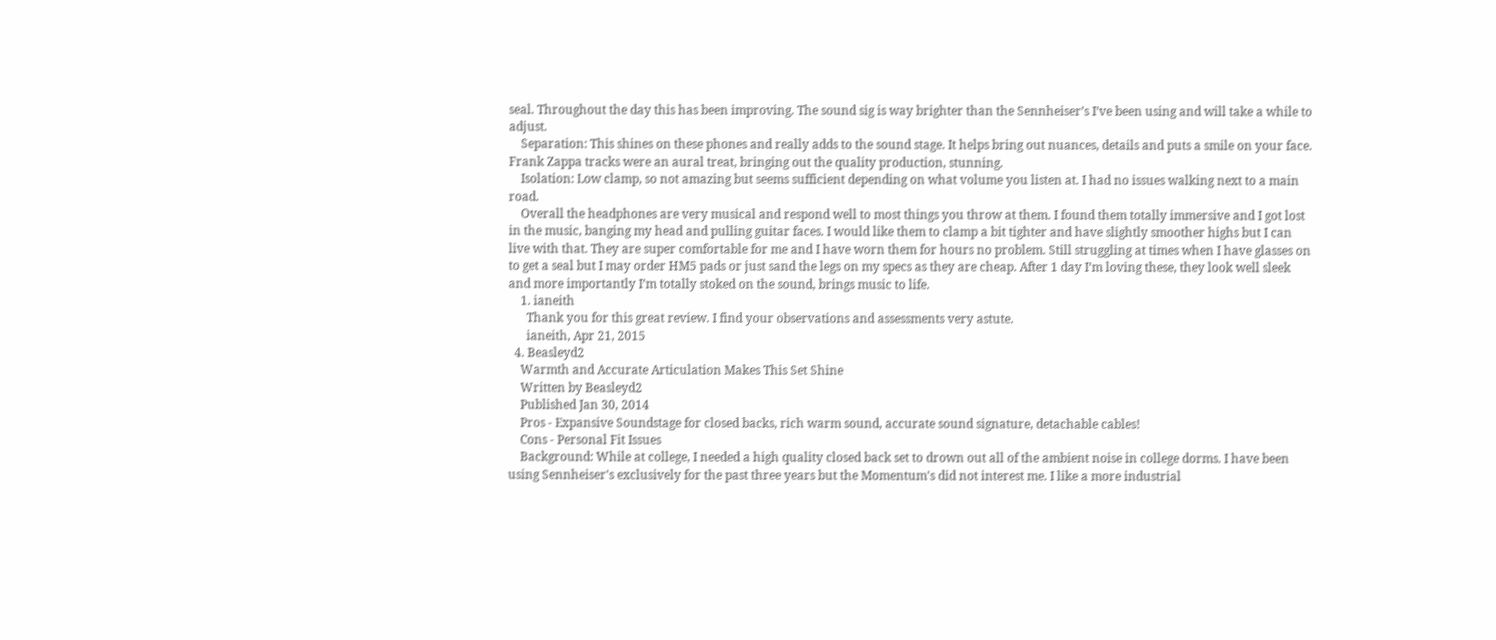seal. Throughout the day this has been improving. The sound sig is way brighter than the Sennheiser’s I’ve been using and will take a while to adjust.
    Separation: This shines on these phones and really adds to the sound stage. It helps bring out nuances, details and puts a smile on your face. Frank Zappa tracks were an aural treat, bringing out the quality production, stunning.
    Isolation: Low clamp, so not amazing but seems sufficient depending on what volume you listen at. I had no issues walking next to a main road.
    Overall the headphones are very musical and respond well to most things you throw at them. I found them totally immersive and I got lost in the music, banging my head and pulling guitar faces. I would like them to clamp a bit tighter and have slightly smoother highs but I can live with that. They are super comfortable for me and I have worn them for hours no problem. Still struggling at times when I have glasses on to get a seal but I may order HM5 pads or just sand the legs on my specs as they are cheap. After 1 day I’m loving these, they look well sleek and more importantly I’m totally stoked on the sound, brings music to life.
    1. ianeith
      Thank you for this great review. I find your observations and assessments very astute.
      ianeith, Apr 21, 2015
  4. Beasleyd2
    Warmth and Accurate Articulation Makes This Set Shine
    Written by Beasleyd2
    Published Jan 30, 2014
    Pros - Expansive Soundstage for closed backs, rich warm sound, accurate sound signature, detachable cables!
    Cons - Personal Fit Issues
    Background: While at college, I needed a high quality closed back set to drown out all of the ambient noise in college dorms. I have been using Sennheiser's exclusively for the past three years but the Momentum's did not interest me. I like a more industrial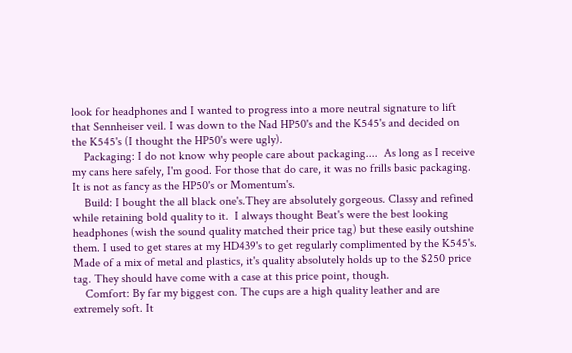look for headphones and I wanted to progress into a more neutral signature to lift that Sennheiser veil. I was down to the Nad HP50's and the K545's and decided on the K545's (I thought the HP50's were ugly).
    Packaging: I do not know why people care about packaging....  As long as I receive my cans here safely, I'm good. For those that do care, it was no frills basic packaging. It is not as fancy as the HP50's or Momentum's.
    Build: I bought the all black one's.They are absolutely gorgeous. Classy and refined while retaining bold quality to it.  I always thought Beat's were the best looking headphones (wish the sound quality matched their price tag) but these easily outshine them. I used to get stares at my HD439's to get regularly complimented by the K545's. Made of a mix of metal and plastics, it's quality absolutely holds up to the $250 price tag. They should have come with a case at this price point, though.
    Comfort: By far my biggest con. The cups are a high quality leather and are extremely soft. It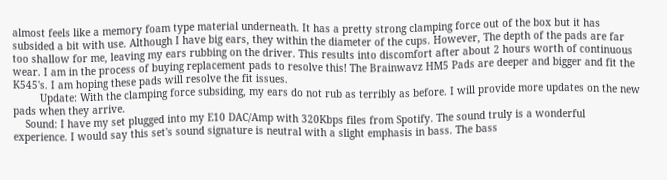almost feels like a memory foam type material underneath. It has a pretty strong clamping force out of the box but it has subsided a bit with use. Although I have big ears, they within the diameter of the cups. However, The depth of the pads are far too shallow for me, leaving my ears rubbing on the driver. This results into discomfort after about 2 hours worth of continuous wear. I am in the process of buying replacement pads to resolve this! The Brainwavz HM5 Pads are deeper and bigger and fit the K545's. I am hoping these pads will resolve the fit issues.
         Update: With the clamping force subsiding, my ears do not rub as terribly as before. I will provide more updates on the new pads when they arrive.
    Sound: I have my set plugged into my E10 DAC/Amp with 320Kbps files from Spotify. The sound truly is a wonderful experience. I would say this set's sound signature is neutral with a slight emphasis in bass. The bass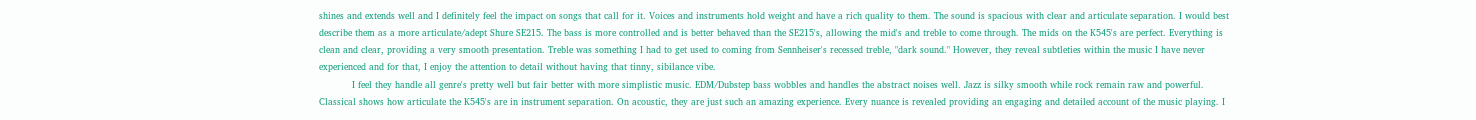shines and extends well and I definitely feel the impact on songs that call for it. Voices and instruments hold weight and have a rich quality to them. The sound is spacious with clear and articulate separation. I would best describe them as a more articulate/adept Shure SE215. The bass is more controlled and is better behaved than the SE215's, allowing the mid's and treble to come through. The mids on the K545's are perfect. Everything is clean and clear, providing a very smooth presentation. Treble was something I had to get used to coming from Sennheiser's recessed treble, "dark sound." However, they reveal subtleties within the music I have never experienced and for that, I enjoy the attention to detail without having that tinny, sibilance vibe.
           I feel they handle all genre's pretty well but fair better with more simplistic music. EDM/Dubstep bass wobbles and handles the abstract noises well. Jazz is silky smooth while rock remain raw and powerful. Classical shows how articulate the K545's are in instrument separation. On acoustic, they are just such an amazing experience. Every nuance is revealed providing an engaging and detailed account of the music playing. I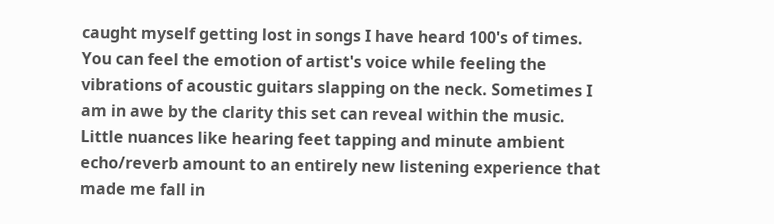caught myself getting lost in songs I have heard 100's of times. You can feel the emotion of artist's voice while feeling the vibrations of acoustic guitars slapping on the neck. Sometimes I am in awe by the clarity this set can reveal within the music. Little nuances like hearing feet tapping and minute ambient echo/reverb amount to an entirely new listening experience that made me fall in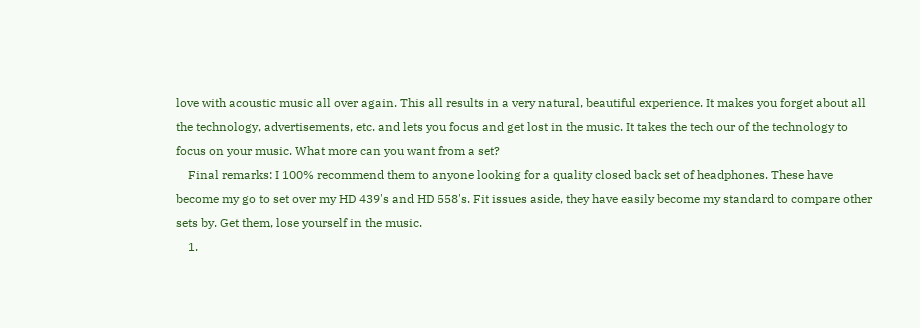love with acoustic music all over again. This all results in a very natural, beautiful experience. It makes you forget about all the technology, advertisements, etc. and lets you focus and get lost in the music. It takes the tech our of the technology to focus on your music. What more can you want from a set?
    Final remarks: I 100% recommend them to anyone looking for a quality closed back set of headphones. These have become my go to set over my HD 439's and HD 558's. Fit issues aside, they have easily become my standard to compare other sets by. Get them, lose yourself in the music.
    1.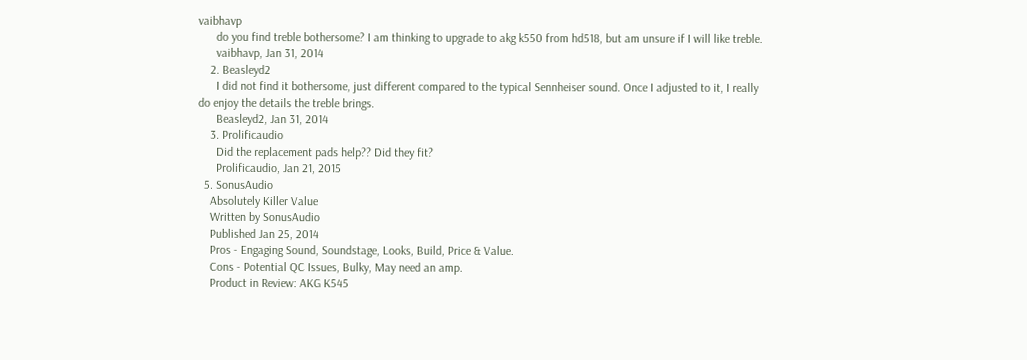vaibhavp
      do you find treble bothersome? I am thinking to upgrade to akg k550 from hd518, but am unsure if I will like treble.
      vaibhavp, Jan 31, 2014
    2. Beasleyd2
      I did not find it bothersome, just different compared to the typical Sennheiser sound. Once I adjusted to it, I really do enjoy the details the treble brings.
      Beasleyd2, Jan 31, 2014
    3. Prolificaudio
      Did the replacement pads help?? Did they fit?
      Prolificaudio, Jan 21, 2015
  5. SonusAudio
    Absolutely Killer Value
    Written by SonusAudio
    Published Jan 25, 2014
    Pros - Engaging Sound, Soundstage, Looks, Build, Price & Value.
    Cons - Potential QC Issues, Bulky, May need an amp.
    Product in Review: AKG K545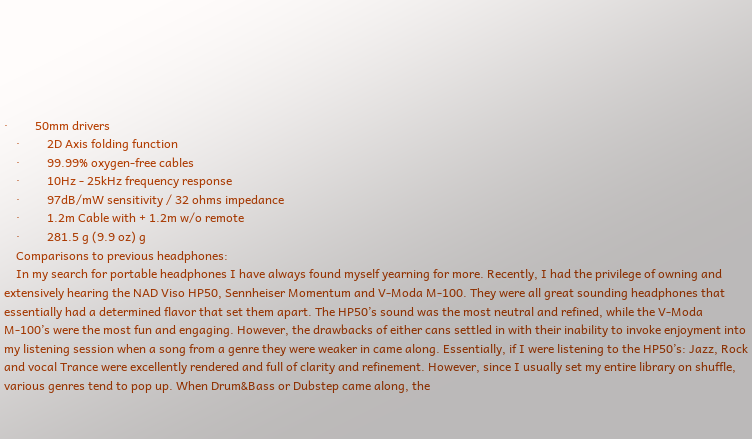·         50mm drivers
    ·         2D Axis folding function
    ·         99.99% oxygen-free cables
    ·         10Hz - 25kHz frequency response
    ·         97dB/mW sensitivity / 32 ohms impedance
    ·         1.2m Cable with + 1.2m w/o remote
    ·         281.5 g (9.9 oz) g
    Comparisons to previous headphones:
    In my search for portable headphones I have always found myself yearning for more. Recently, I had the privilege of owning and extensively hearing the NAD Viso HP50, Sennheiser Momentum and V-Moda M-100. They were all great sounding headphones that essentially had a determined flavor that set them apart. The HP50’s sound was the most neutral and refined, while the V-Moda M-100’s were the most fun and engaging. However, the drawbacks of either cans settled in with their inability to invoke enjoyment into my listening session when a song from a genre they were weaker in came along. Essentially, if I were listening to the HP50’s: Jazz, Rock and vocal Trance were excellently rendered and full of clarity and refinement. However, since I usually set my entire library on shuffle, various genres tend to pop up. When Drum&Bass or Dubstep came along, the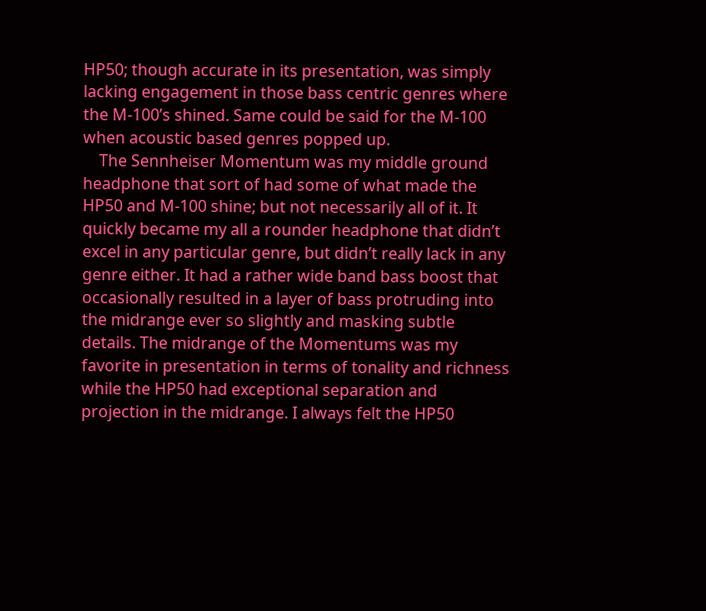HP50; though accurate in its presentation, was simply lacking engagement in those bass centric genres where the M-100’s shined. Same could be said for the M-100 when acoustic based genres popped up.
    The Sennheiser Momentum was my middle ground headphone that sort of had some of what made the HP50 and M-100 shine; but not necessarily all of it. It quickly became my all a rounder headphone that didn’t excel in any particular genre, but didn’t really lack in any genre either. It had a rather wide band bass boost that occasionally resulted in a layer of bass protruding into the midrange ever so slightly and masking subtle details. The midrange of the Momentums was my favorite in presentation in terms of tonality and richness while the HP50 had exceptional separation and projection in the midrange. I always felt the HP50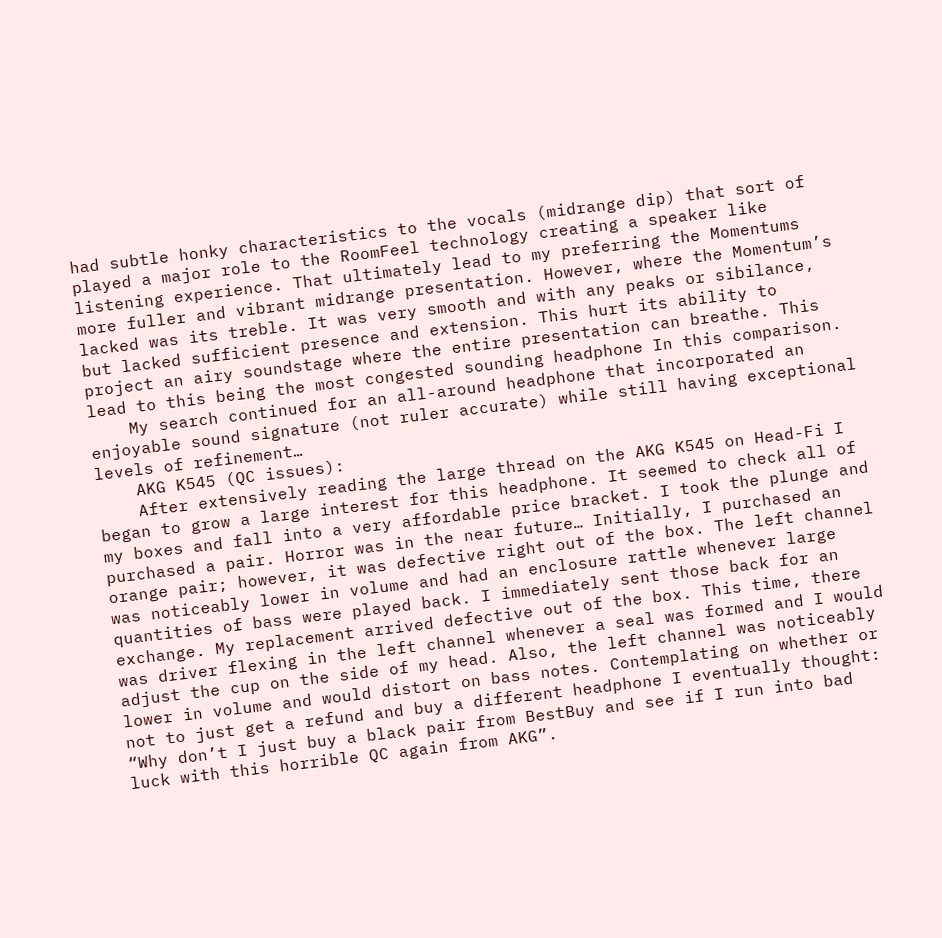had subtle honky characteristics to the vocals (midrange dip) that sort of played a major role to the RoomFeel technology creating a speaker like listening experience. That ultimately lead to my preferring the Momentums more fuller and vibrant midrange presentation. However, where the Momentum’s lacked was its treble. It was very smooth and with any peaks or sibilance, but lacked sufficient presence and extension. This hurt its ability to project an airy soundstage where the entire presentation can breathe. This lead to this being the most congested sounding headphone In this comparison.
    My search continued for an all-around headphone that incorporated an enjoyable sound signature (not ruler accurate) while still having exceptional levels of refinement…
    AKG K545 (QC issues):
    After extensively reading the large thread on the AKG K545 on Head-Fi I began to grow a large interest for this headphone. It seemed to check all of my boxes and fall into a very affordable price bracket. I took the plunge and purchased a pair. Horror was in the near future… Initially, I purchased an orange pair; however, it was defective right out of the box. The left channel was noticeably lower in volume and had an enclosure rattle whenever large quantities of bass were played back. I immediately sent those back for an exchange. My replacement arrived defective out of the box. This time, there was driver flexing in the left channel whenever a seal was formed and I would adjust the cup on the side of my head. Also, the left channel was noticeably lower in volume and would distort on bass notes. Contemplating on whether or not to just get a refund and buy a different headphone I eventually thought: “Why don’t I just buy a black pair from BestBuy and see if I run into bad luck with this horrible QC again from AKG”.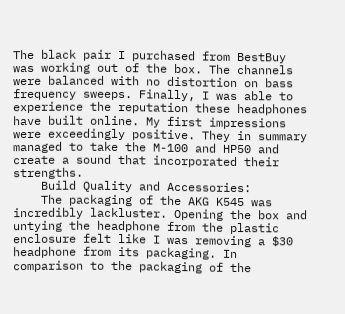The black pair I purchased from BestBuy was working out of the box. The channels were balanced with no distortion on bass frequency sweeps. Finally, I was able to experience the reputation these headphones have built online. My first impressions were exceedingly positive. They in summary managed to take the M-100 and HP50 and create a sound that incorporated their strengths.
    Build Quality and Accessories:
    The packaging of the AKG K545 was incredibly lackluster. Opening the box and untying the headphone from the plastic enclosure felt like I was removing a $30 headphone from its packaging. In comparison to the packaging of the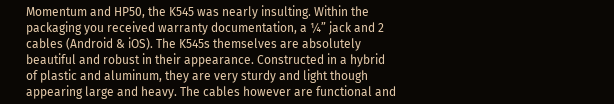Momentum and HP50, the K545 was nearly insulting. Within the packaging you received warranty documentation, a ¼” jack and 2 cables (Android & iOS). The K545s themselves are absolutely beautiful and robust in their appearance. Constructed in a hybrid of plastic and aluminum, they are very sturdy and light though appearing large and heavy. The cables however are functional and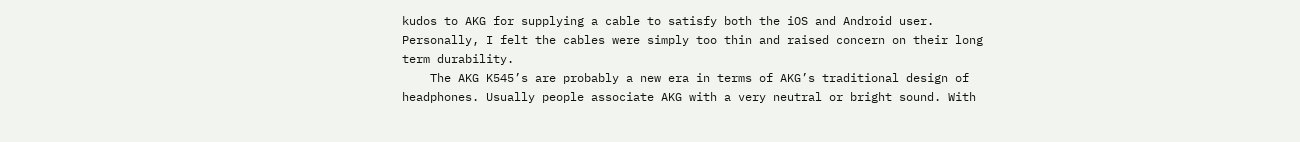kudos to AKG for supplying a cable to satisfy both the iOS and Android user. Personally, I felt the cables were simply too thin and raised concern on their long term durability.
    The AKG K545’s are probably a new era in terms of AKG’s traditional design of headphones. Usually people associate AKG with a very neutral or bright sound. With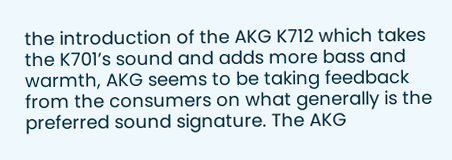the introduction of the AKG K712 which takes the K701’s sound and adds more bass and warmth, AKG seems to be taking feedback from the consumers on what generally is the preferred sound signature. The AKG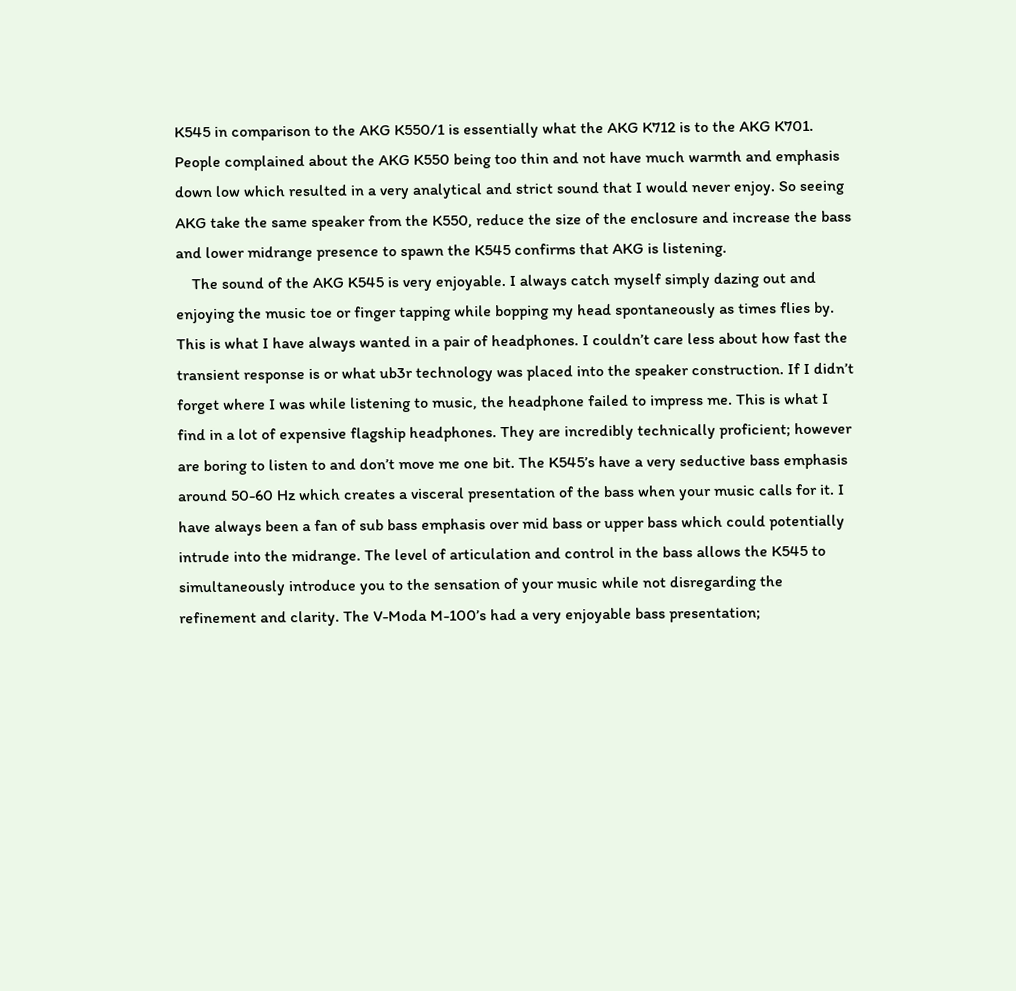K545 in comparison to the AKG K550/1 is essentially what the AKG K712 is to the AKG K701. People complained about the AKG K550 being too thin and not have much warmth and emphasis down low which resulted in a very analytical and strict sound that I would never enjoy. So seeing AKG take the same speaker from the K550, reduce the size of the enclosure and increase the bass and lower midrange presence to spawn the K545 confirms that AKG is listening.
    The sound of the AKG K545 is very enjoyable. I always catch myself simply dazing out and enjoying the music toe or finger tapping while bopping my head spontaneously as times flies by. This is what I have always wanted in a pair of headphones. I couldn’t care less about how fast the transient response is or what ub3r technology was placed into the speaker construction. If I didn’t forget where I was while listening to music, the headphone failed to impress me. This is what I find in a lot of expensive flagship headphones. They are incredibly technically proficient; however are boring to listen to and don’t move me one bit. The K545’s have a very seductive bass emphasis around 50-60 Hz which creates a visceral presentation of the bass when your music calls for it. I have always been a fan of sub bass emphasis over mid bass or upper bass which could potentially intrude into the midrange. The level of articulation and control in the bass allows the K545 to simultaneously introduce you to the sensation of your music while not disregarding the refinement and clarity. The V-Moda M-100’s had a very enjoyable bass presentation;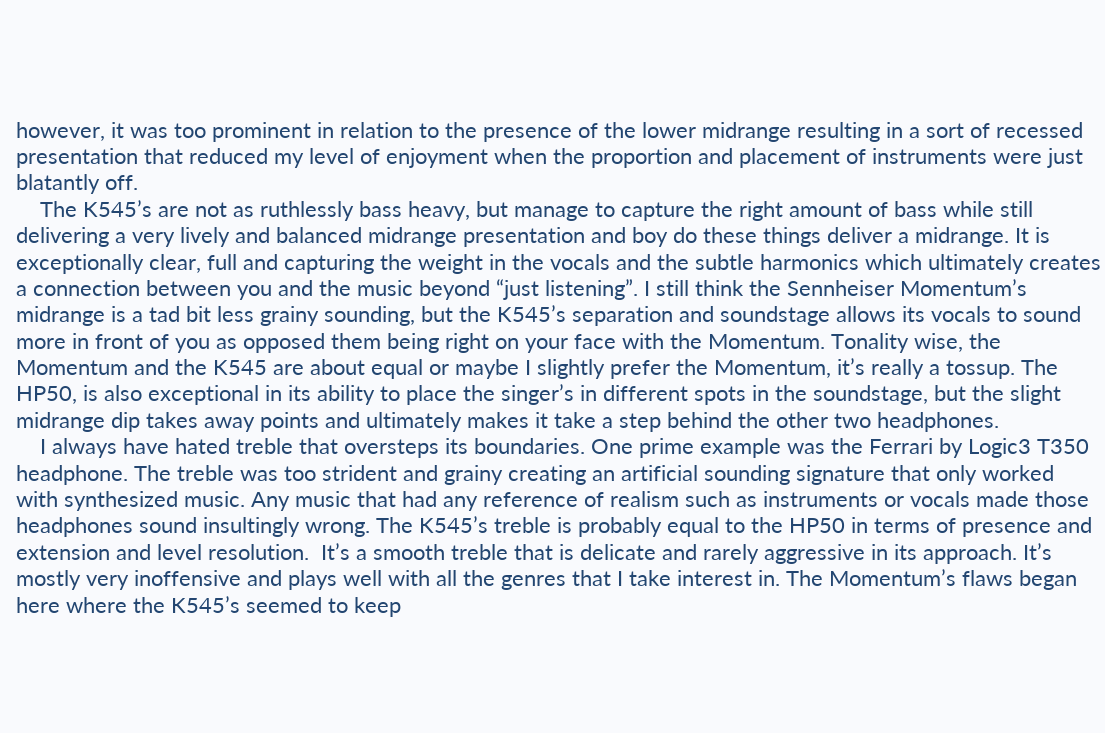however, it was too prominent in relation to the presence of the lower midrange resulting in a sort of recessed presentation that reduced my level of enjoyment when the proportion and placement of instruments were just blatantly off.
    The K545’s are not as ruthlessly bass heavy, but manage to capture the right amount of bass while still delivering a very lively and balanced midrange presentation and boy do these things deliver a midrange. It is exceptionally clear, full and capturing the weight in the vocals and the subtle harmonics which ultimately creates a connection between you and the music beyond “just listening”. I still think the Sennheiser Momentum’s midrange is a tad bit less grainy sounding, but the K545’s separation and soundstage allows its vocals to sound more in front of you as opposed them being right on your face with the Momentum. Tonality wise, the Momentum and the K545 are about equal or maybe I slightly prefer the Momentum, it’s really a tossup. The HP50, is also exceptional in its ability to place the singer’s in different spots in the soundstage, but the slight midrange dip takes away points and ultimately makes it take a step behind the other two headphones.
    I always have hated treble that oversteps its boundaries. One prime example was the Ferrari by Logic3 T350 headphone. The treble was too strident and grainy creating an artificial sounding signature that only worked with synthesized music. Any music that had any reference of realism such as instruments or vocals made those headphones sound insultingly wrong. The K545’s treble is probably equal to the HP50 in terms of presence and extension and level resolution.  It’s a smooth treble that is delicate and rarely aggressive in its approach. It’s mostly very inoffensive and plays well with all the genres that I take interest in. The Momentum’s flaws began here where the K545’s seemed to keep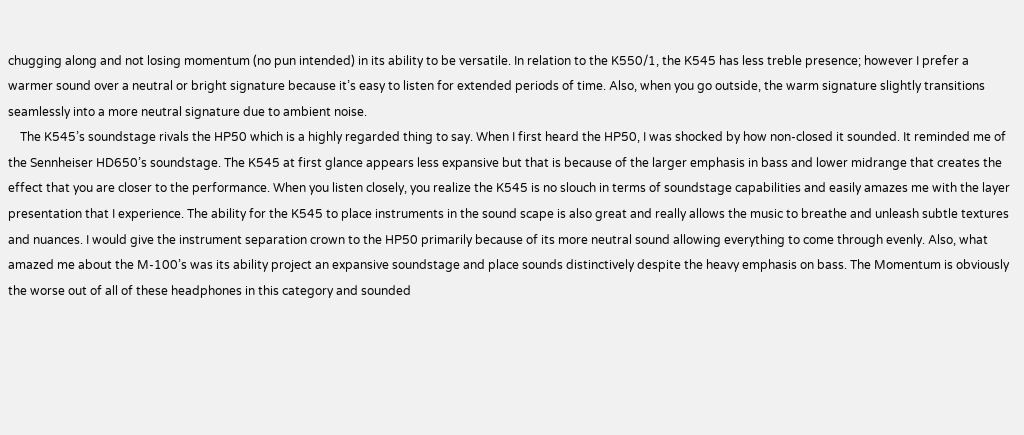chugging along and not losing momentum (no pun intended) in its ability to be versatile. In relation to the K550/1, the K545 has less treble presence; however I prefer a warmer sound over a neutral or bright signature because it’s easy to listen for extended periods of time. Also, when you go outside, the warm signature slightly transitions seamlessly into a more neutral signature due to ambient noise.
    The K545’s soundstage rivals the HP50 which is a highly regarded thing to say. When I first heard the HP50, I was shocked by how non-closed it sounded. It reminded me of the Sennheiser HD650’s soundstage. The K545 at first glance appears less expansive but that is because of the larger emphasis in bass and lower midrange that creates the effect that you are closer to the performance. When you listen closely, you realize the K545 is no slouch in terms of soundstage capabilities and easily amazes me with the layer presentation that I experience. The ability for the K545 to place instruments in the sound scape is also great and really allows the music to breathe and unleash subtle textures and nuances. I would give the instrument separation crown to the HP50 primarily because of its more neutral sound allowing everything to come through evenly. Also, what amazed me about the M-100’s was its ability project an expansive soundstage and place sounds distinctively despite the heavy emphasis on bass. The Momentum is obviously the worse out of all of these headphones in this category and sounded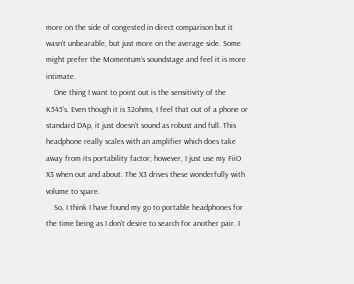more on the side of congested in direct comparison but it wasn’t unbearable, but just more on the average side. Some might prefer the Momentum’s soundstage and feel it is more intimate.
    One thing I want to point out is the sensitivity of the K545’s. Even though it is 32ohms, I feel that out of a phone or standard DAp, it just doesn’t sound as robust and full. This headphone really scales with an amplifier which does take away from its portability factor; however, I just use my FiiO X3 when out and about. The X3 drives these wonderfully with volume to spare.
    So, I think I have found my go to portable headphones for the time being as I don’t desire to search for another pair. I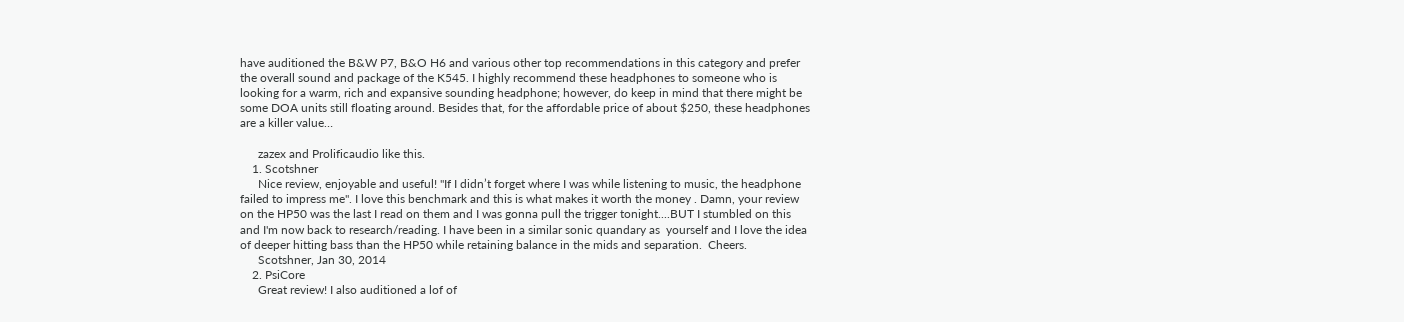have auditioned the B&W P7, B&O H6 and various other top recommendations in this category and prefer the overall sound and package of the K545. I highly recommend these headphones to someone who is looking for a warm, rich and expansive sounding headphone; however, do keep in mind that there might be some DOA units still floating around. Besides that, for the affordable price of about $250, these headphones are a killer value…

      zazex and Prolificaudio like this.
    1. Scotshner
      Nice review, enjoyable and useful! "If I didn’t forget where I was while listening to music, the headphone failed to impress me". I love this benchmark and this is what makes it worth the money . Damn, your review on the HP50 was the last I read on them and I was gonna pull the trigger tonight....BUT I stumbled on this and I'm now back to research/reading. I have been in a similar sonic quandary as  yourself and I love the idea of deeper hitting bass than the HP50 while retaining balance in the mids and separation.  Cheers.
      Scotshner, Jan 30, 2014
    2. PsiCore
      Great review! I also auditioned a lof of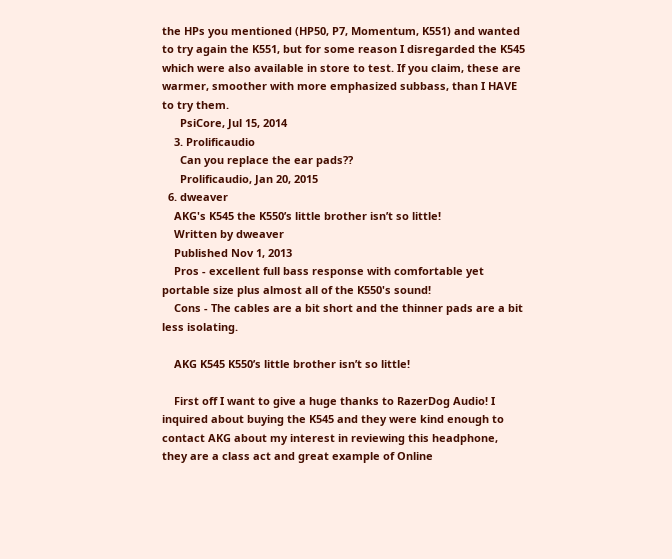the HPs you mentioned (HP50, P7, Momentum, K551) and wanted to try again the K551, but for some reason I disregarded the K545 which were also available in store to test. If you claim, these are warmer, smoother with more emphasized subbass, than I HAVE to try them.
      PsiCore, Jul 15, 2014
    3. Prolificaudio
      Can you replace the ear pads??
      Prolificaudio, Jan 20, 2015
  6. dweaver
    AKG's K545 the K550’s little brother isn’t so little!
    Written by dweaver
    Published Nov 1, 2013
    Pros - excellent full bass response with comfortable yet portable size plus almost all of the K550's sound!
    Cons - The cables are a bit short and the thinner pads are a bit less isolating.

    AKG K545 K550’s little brother isn’t so little!

    First off I want to give a huge thanks to RazerDog Audio! I inquired about buying the K545 and they were kind enough to contact AKG about my interest in reviewing this headphone, they are a class act and great example of Online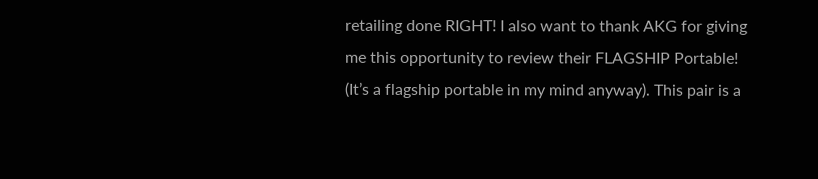retailing done RIGHT! I also want to thank AKG for giving me this opportunity to review their FLAGSHIP Portable! (It’s a flagship portable in my mind anyway). This pair is a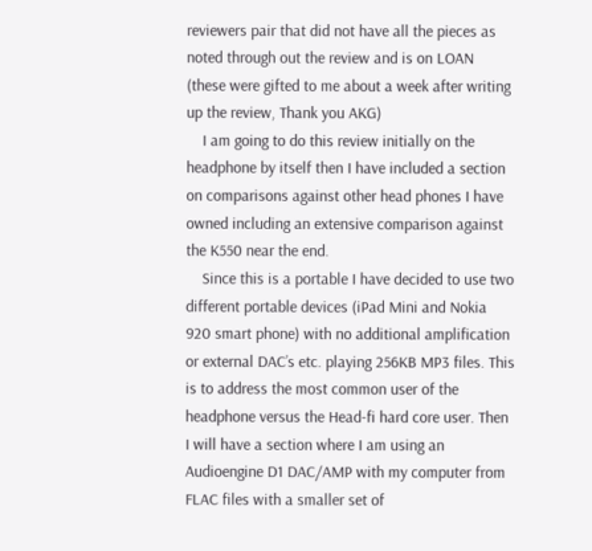reviewers pair that did not have all the pieces as noted through out the review and is on LOAN (these were gifted to me about a week after writing up the review, Thank you AKG)
    I am going to do this review initially on the headphone by itself then I have included a section on comparisons against other head phones I have owned including an extensive comparison against the K550 near the end.
    Since this is a portable I have decided to use two different portable devices (iPad Mini and Nokia 920 smart phone) with no additional amplification or external DAC’s etc. playing 256KB MP3 files. This is to address the most common user of the headphone versus the Head-fi hard core user. Then I will have a section where I am using an Audioengine D1 DAC/AMP with my computer from FLAC files with a smaller set of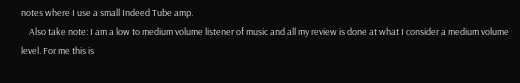notes where I use a small Indeed Tube amp.
    Also take note: I am a low to medium volume listener of music and all my review is done at what I consider a medium volume level. For me this is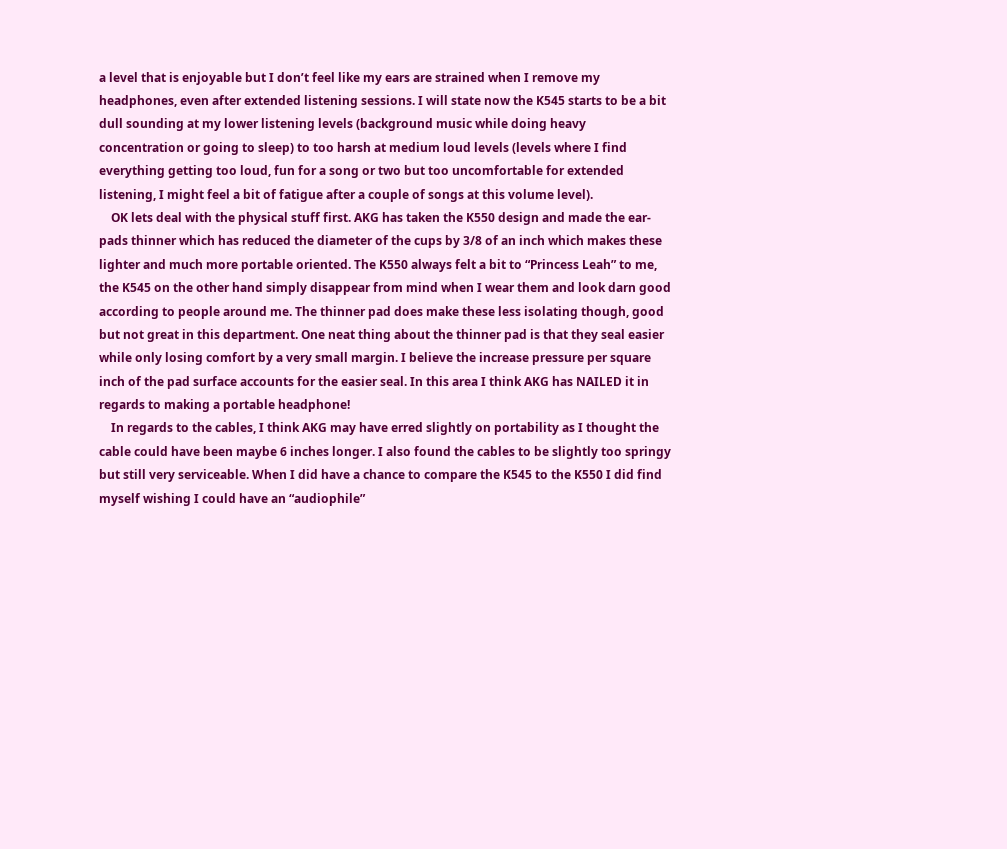a level that is enjoyable but I don’t feel like my ears are strained when I remove my headphones, even after extended listening sessions. I will state now the K545 starts to be a bit dull sounding at my lower listening levels (background music while doing heavy concentration or going to sleep) to too harsh at medium loud levels (levels where I find everything getting too loud, fun for a song or two but too uncomfortable for extended listening, I might feel a bit of fatigue after a couple of songs at this volume level).
    OK lets deal with the physical stuff first. AKG has taken the K550 design and made the ear-pads thinner which has reduced the diameter of the cups by 3/8 of an inch which makes these lighter and much more portable oriented. The K550 always felt a bit to “Princess Leah” to me, the K545 on the other hand simply disappear from mind when I wear them and look darn good according to people around me. The thinner pad does make these less isolating though, good but not great in this department. One neat thing about the thinner pad is that they seal easier while only losing comfort by a very small margin. I believe the increase pressure per square inch of the pad surface accounts for the easier seal. In this area I think AKG has NAILED it in regards to making a portable headphone!
    In regards to the cables, I think AKG may have erred slightly on portability as I thought the cable could have been maybe 6 inches longer. I also found the cables to be slightly too springy but still very serviceable. When I did have a chance to compare the K545 to the K550 I did find myself wishing I could have an “audiophile”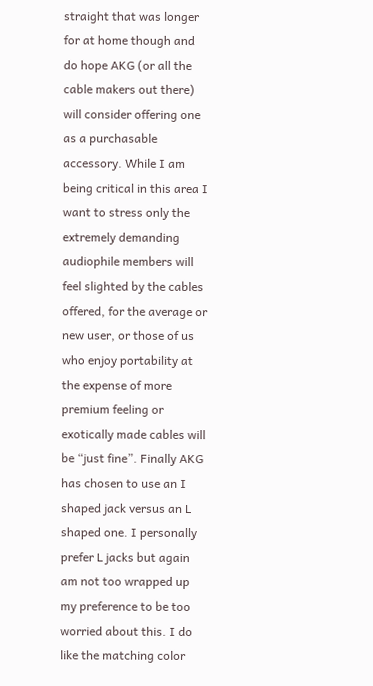straight that was longer for at home though and do hope AKG (or all the cable makers out there) will consider offering one as a purchasable accessory. While I am being critical in this area I want to stress only the extremely demanding audiophile members will feel slighted by the cables offered, for the average or new user, or those of us who enjoy portability at the expense of more premium feeling or exotically made cables will be “just fine”. Finally AKG has chosen to use an I shaped jack versus an L shaped one. I personally prefer L jacks but again am not too wrapped up my preference to be too worried about this. I do like the matching color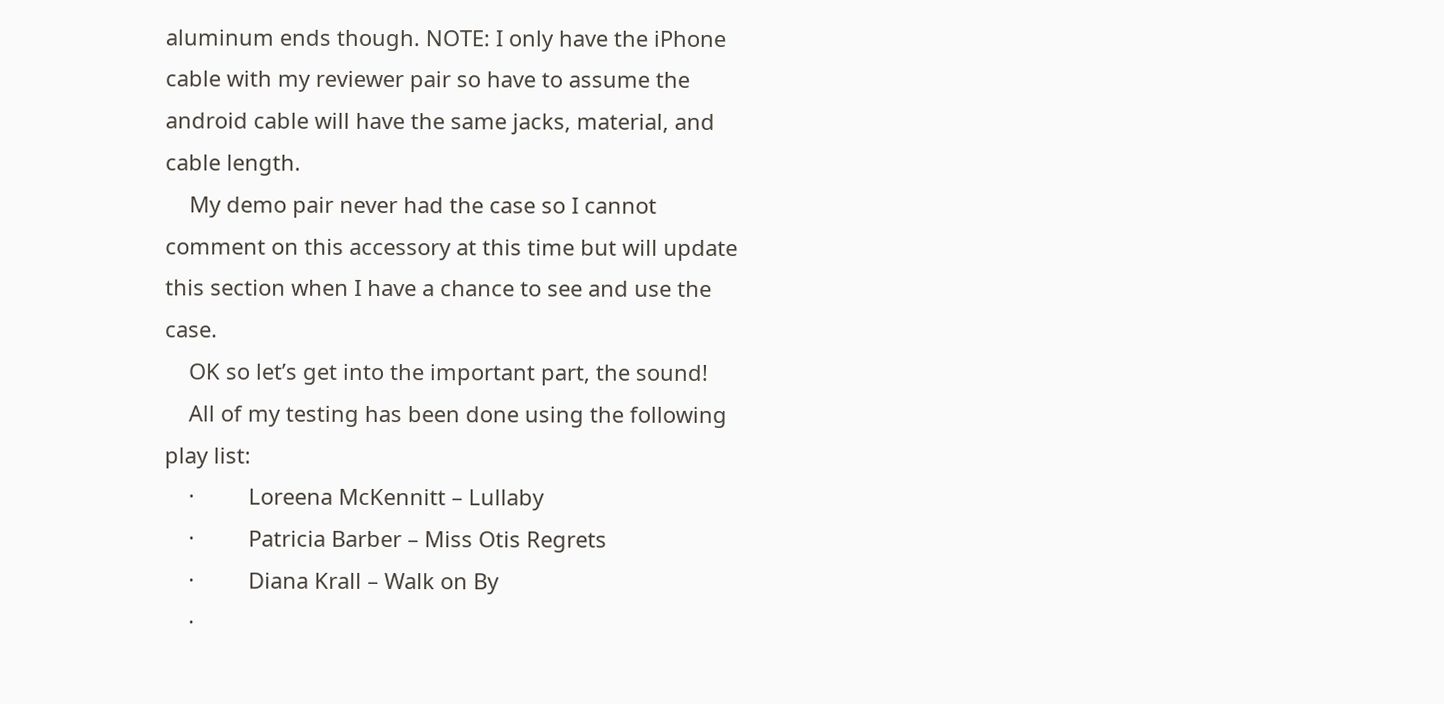aluminum ends though. NOTE: I only have the iPhone cable with my reviewer pair so have to assume the android cable will have the same jacks, material, and cable length.
    My demo pair never had the case so I cannot comment on this accessory at this time but will update this section when I have a chance to see and use the case.
    OK so let’s get into the important part, the sound!
    All of my testing has been done using the following play list:
    ·         Loreena McKennitt – Lullaby
    ·         Patricia Barber – Miss Otis Regrets
    ·         Diana Krall – Walk on By
    ·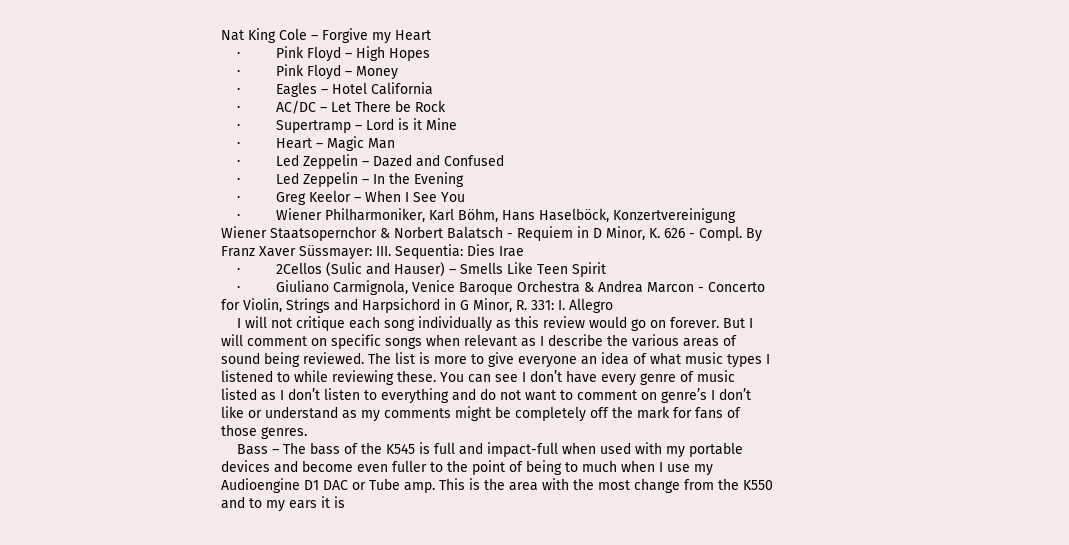Nat King Cole – Forgive my Heart
    ·         Pink Floyd – High Hopes
    ·         Pink Floyd – Money
    ·         Eagles – Hotel California
    ·         AC/DC – Let There be Rock
    ·         Supertramp – Lord is it Mine
    ·         Heart – Magic Man
    ·         Led Zeppelin – Dazed and Confused
    ·         Led Zeppelin – In the Evening
    ·         Greg Keelor – When I See You
    ·         Wiener Philharmoniker, Karl Böhm, Hans Haselböck, Konzertvereinigung Wiener Staatsopernchor & Norbert Balatsch - Requiem in D Minor, K. 626 - Compl. By Franz Xaver Süssmayer: III. Sequentia: Dies Irae
    ·         2Cellos (Sulic and Hauser) – Smells Like Teen Spirit
    ·         Giuliano Carmignola, Venice Baroque Orchestra & Andrea Marcon - Concerto for Violin, Strings and Harpsichord in G Minor, R. 331: I. Allegro
    I will not critique each song individually as this review would go on forever. But I will comment on specific songs when relevant as I describe the various areas of sound being reviewed. The list is more to give everyone an idea of what music types I listened to while reviewing these. You can see I don’t have every genre of music listed as I don’t listen to everything and do not want to comment on genre’s I don’t like or understand as my comments might be completely off the mark for fans of those genres.
    Bass – The bass of the K545 is full and impact-full when used with my portable devices and become even fuller to the point of being to much when I use my Audioengine D1 DAC or Tube amp. This is the area with the most change from the K550 and to my ears it is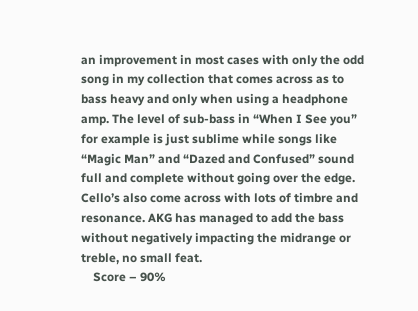an improvement in most cases with only the odd song in my collection that comes across as to bass heavy and only when using a headphone amp. The level of sub-bass in “When I See you” for example is just sublime while songs like “Magic Man” and “Dazed and Confused” sound full and complete without going over the edge. Cello’s also come across with lots of timbre and resonance. AKG has managed to add the bass without negatively impacting the midrange or treble, no small feat.
    Score – 90%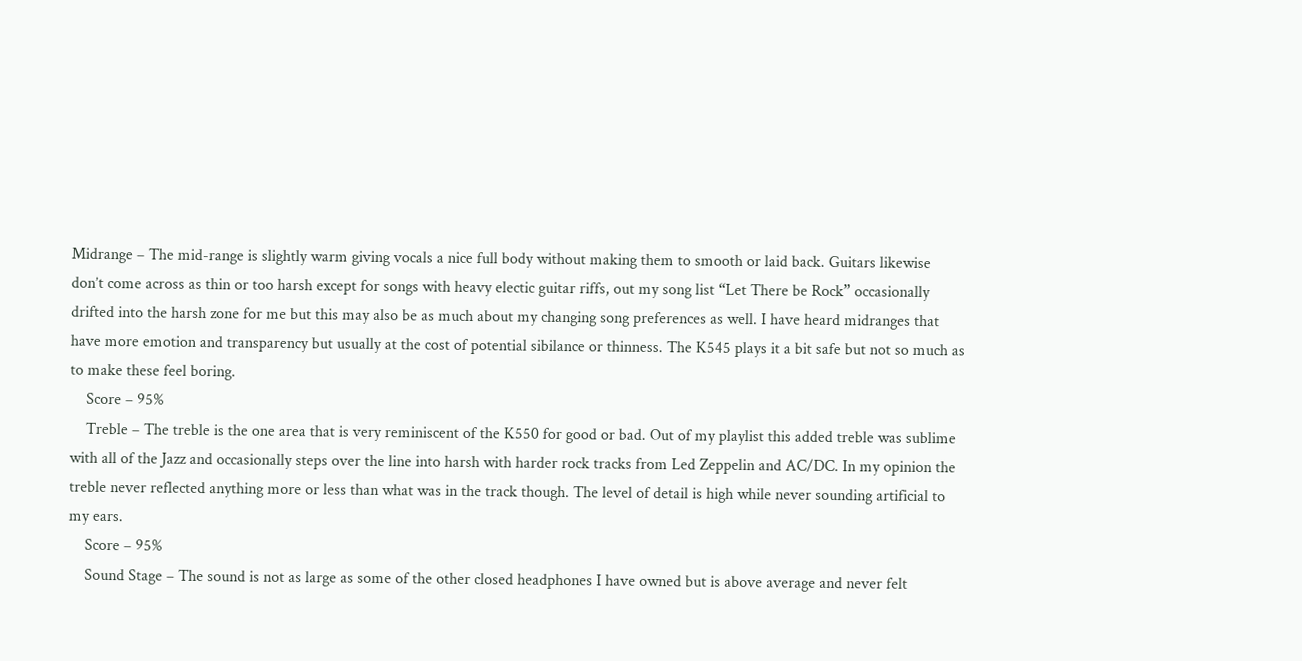Midrange – The mid-range is slightly warm giving vocals a nice full body without making them to smooth or laid back. Guitars likewise don’t come across as thin or too harsh except for songs with heavy electic guitar riffs, out my song list “Let There be Rock” occasionally drifted into the harsh zone for me but this may also be as much about my changing song preferences as well. I have heard midranges that have more emotion and transparency but usually at the cost of potential sibilance or thinness. The K545 plays it a bit safe but not so much as to make these feel boring.
    Score – 95%
    Treble – The treble is the one area that is very reminiscent of the K550 for good or bad. Out of my playlist this added treble was sublime with all of the Jazz and occasionally steps over the line into harsh with harder rock tracks from Led Zeppelin and AC/DC. In my opinion the treble never reflected anything more or less than what was in the track though. The level of detail is high while never sounding artificial to my ears.
    Score – 95%
    Sound Stage – The sound is not as large as some of the other closed headphones I have owned but is above average and never felt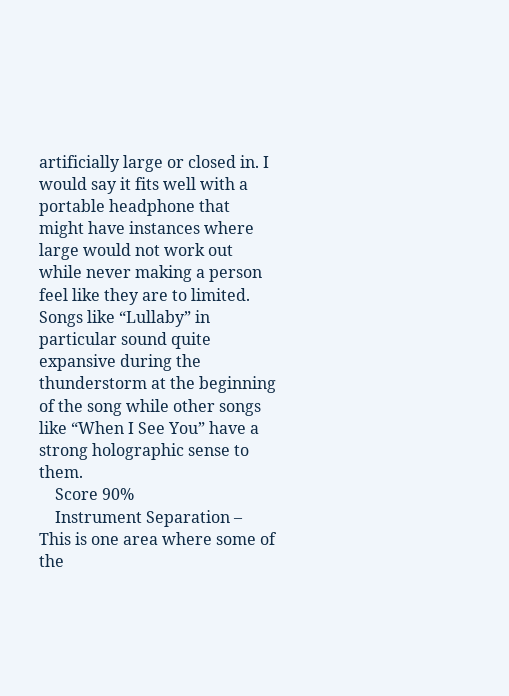artificially large or closed in. I would say it fits well with a portable headphone that might have instances where large would not work out while never making a person feel like they are to limited. Songs like “Lullaby” in particular sound quite expansive during the thunderstorm at the beginning of the song while other songs like “When I See You” have a strong holographic sense to them.
    Score 90%
    Instrument Separation – This is one area where some of the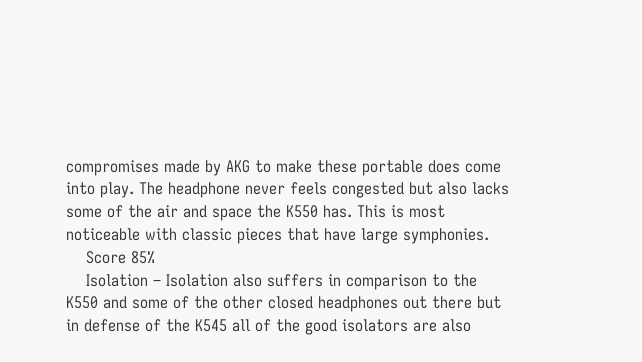compromises made by AKG to make these portable does come into play. The headphone never feels congested but also lacks some of the air and space the K550 has. This is most noticeable with classic pieces that have large symphonies.
    Score 85%
    Isolation – Isolation also suffers in comparison to the K550 and some of the other closed headphones out there but in defense of the K545 all of the good isolators are also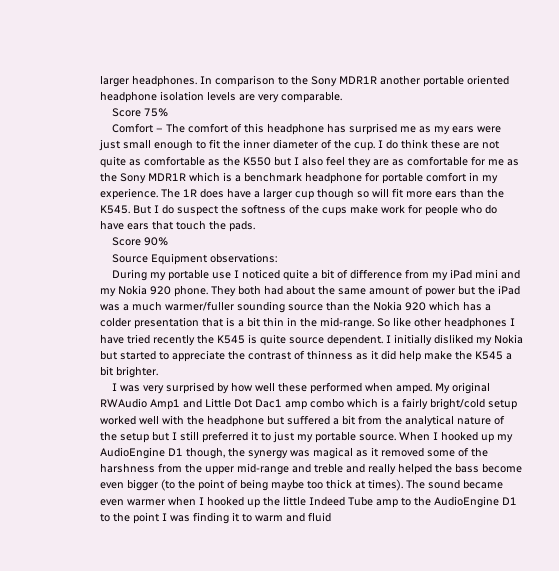larger headphones. In comparison to the Sony MDR1R another portable oriented headphone isolation levels are very comparable.
    Score 75%
    Comfort – The comfort of this headphone has surprised me as my ears were just small enough to fit the inner diameter of the cup. I do think these are not quite as comfortable as the K550 but I also feel they are as comfortable for me as the Sony MDR1R which is a benchmark headphone for portable comfort in my experience. The 1R does have a larger cup though so will fit more ears than the K545. But I do suspect the softness of the cups make work for people who do have ears that touch the pads.
    Score 90%
    Source Equipment observations:
    During my portable use I noticed quite a bit of difference from my iPad mini and my Nokia 920 phone. They both had about the same amount of power but the iPad was a much warmer/fuller sounding source than the Nokia 920 which has a colder presentation that is a bit thin in the mid-range. So like other headphones I have tried recently the K545 is quite source dependent. I initially disliked my Nokia but started to appreciate the contrast of thinness as it did help make the K545 a bit brighter.
    I was very surprised by how well these performed when amped. My original RWAudio Amp1 and Little Dot Dac1 amp combo which is a fairly bright/cold setup worked well with the headphone but suffered a bit from the analytical nature of the setup but I still preferred it to just my portable source. When I hooked up my AudioEngine D1 though, the synergy was magical as it removed some of the harshness from the upper mid-range and treble and really helped the bass become even bigger (to the point of being maybe too thick at times). The sound became even warmer when I hooked up the little Indeed Tube amp to the AudioEngine D1 to the point I was finding it to warm and fluid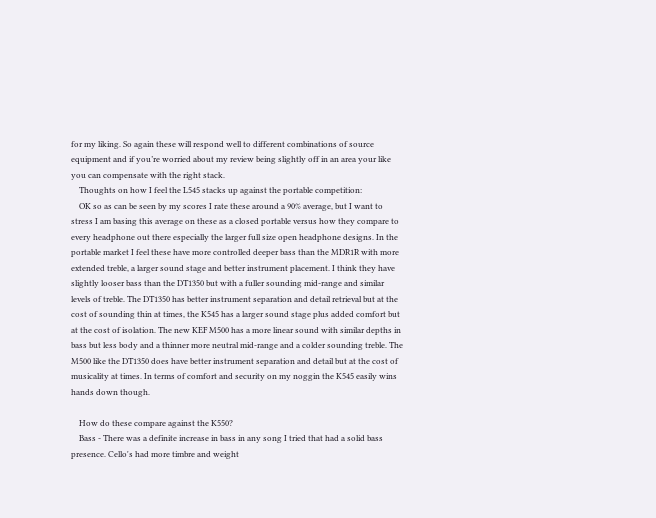for my liking. So again these will respond well to different combinations of source equipment and if you’re worried about my review being slightly off in an area your like you can compensate with the right stack.
    Thoughts on how I feel the L545 stacks up against the portable competition:
    OK so as can be seen by my scores I rate these around a 90% average, but I want to stress I am basing this average on these as a closed portable versus how they compare to every headphone out there especially the larger full size open headphone designs. In the portable market I feel these have more controlled deeper bass than the MDR1R with more extended treble, a larger sound stage and better instrument placement. I think they have slightly looser bass than the DT1350 but with a fuller sounding mid-range and similar levels of treble. The DT1350 has better instrument separation and detail retrieval but at the cost of sounding thin at times, the K545 has a larger sound stage plus added comfort but at the cost of isolation. The new KEF M500 has a more linear sound with similar depths in bass but less body and a thinner more neutral mid-range and a colder sounding treble. The M500 like the DT1350 does have better instrument separation and detail but at the cost of musicality at times. In terms of comfort and security on my noggin the K545 easily wins hands down though.

    How do these compare against the K550?
    Bass - There was a definite increase in bass in any song I tried that had a solid bass presence. Cello's had more timbre and weight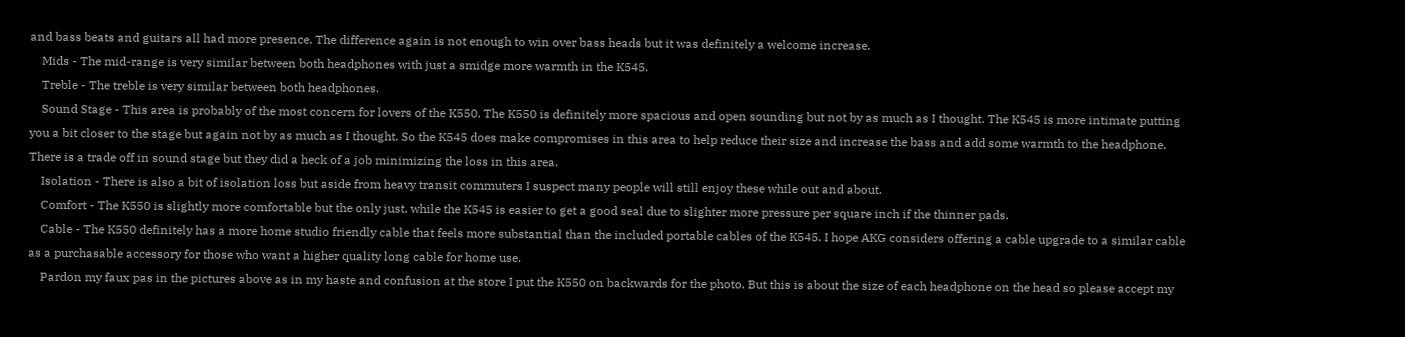and bass beats and guitars all had more presence. The difference again is not enough to win over bass heads but it was definitely a welcome increase.
    Mids - The mid-range is very similar between both headphones with just a smidge more warmth in the K545.
    Treble - The treble is very similar between both headphones.
    Sound Stage - This area is probably of the most concern for lovers of the K550. The K550 is definitely more spacious and open sounding but not by as much as I thought. The K545 is more intimate putting you a bit closer to the stage but again not by as much as I thought. So the K545 does make compromises in this area to help reduce their size and increase the bass and add some warmth to the headphone. There is a trade off in sound stage but they did a heck of a job minimizing the loss in this area.
    Isolation - There is also a bit of isolation loss but aside from heavy transit commuters I suspect many people will still enjoy these while out and about.
    Comfort - The K550 is slightly more comfortable but the only just, while the K545 is easier to get a good seal due to slighter more pressure per square inch if the thinner pads.
    Cable - The K550 definitely has a more home studio friendly cable that feels more substantial than the included portable cables of the K545. I hope AKG considers offering a cable upgrade to a similar cable as a purchasable accessory for those who want a higher quality long cable for home use.
    Pardon my faux pas in the pictures above as in my haste and confusion at the store I put the K550 on backwards for the photo. But this is about the size of each headphone on the head so please accept my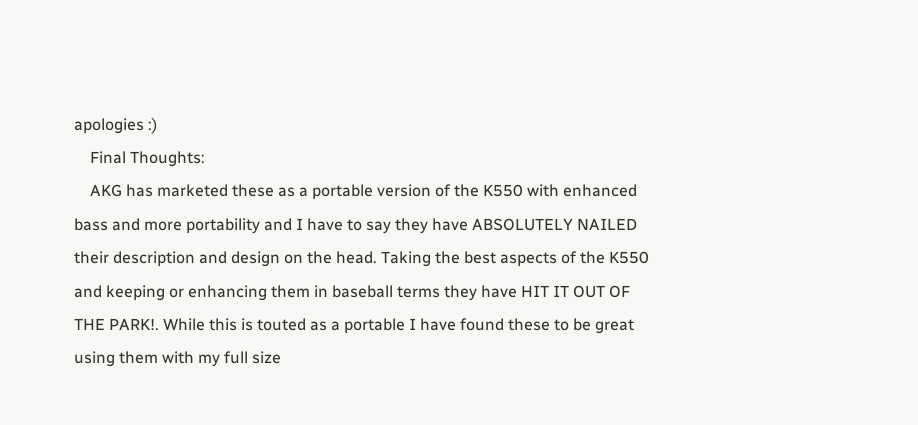apologies :)
    Final Thoughts:
    AKG has marketed these as a portable version of the K550 with enhanced bass and more portability and I have to say they have ABSOLUTELY NAILED their description and design on the head. Taking the best aspects of the K550 and keeping or enhancing them in baseball terms they have HIT IT OUT OF THE PARK!. While this is touted as a portable I have found these to be great using them with my full size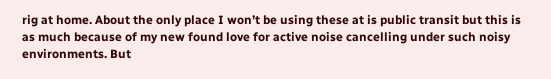rig at home. About the only place I won’t be using these at is public transit but this is as much because of my new found love for active noise cancelling under such noisy environments. But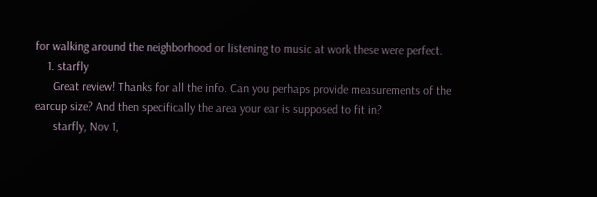for walking around the neighborhood or listening to music at work these were perfect.
    1. starfly
      Great review! Thanks for all the info. Can you perhaps provide measurements of the earcup size? And then specifically the area your ear is supposed to fit in?
      starfly, Nov 1,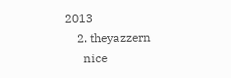2013
    2. theyazzern
      nice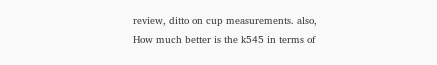review, ditto on cup measurements. also, How much better is the k545 in terms of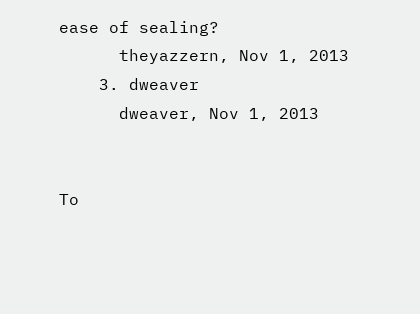ease of sealing?
      theyazzern, Nov 1, 2013
    3. dweaver
      dweaver, Nov 1, 2013


To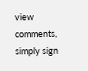view comments, simply sign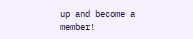up and become a member!